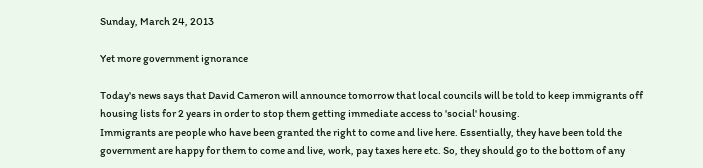Sunday, March 24, 2013

Yet more government ignorance

Today's news says that David Cameron will announce tomorrow that local councils will be told to keep immigrants off housing lists for 2 years in order to stop them getting immediate access to 'social' housing.
Immigrants are people who have been granted the right to come and live here. Essentially, they have been told the government are happy for them to come and live, work, pay taxes here etc. So, they should go to the bottom of any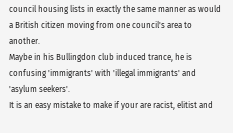council housing lists in exactly the same manner as would a British citizen moving from one council's area to another.
Maybe in his Bullingdon club induced trance, he is confusing 'immigrants' with 'illegal immigrants' and 'asylum seekers'.
It is an easy mistake to make if your are racist, elitist and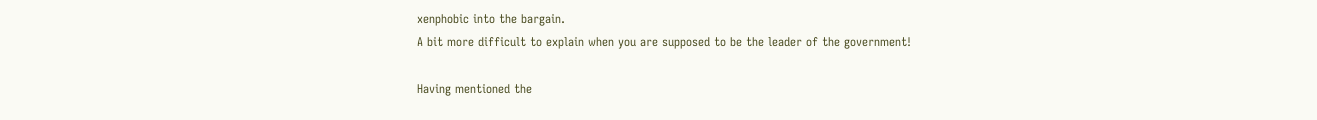xenphobic into the bargain.
A bit more difficult to explain when you are supposed to be the leader of the government!

Having mentioned the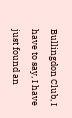Bullingdon Club, I have to say, I have just found an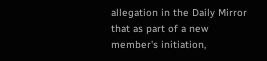allegation in the Daily Mirror that as part of a new member's initiation,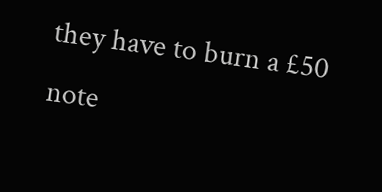they have to burn a £50 note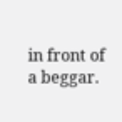in front of a beggar.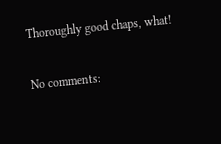Thoroughly good chaps, what!

No comments: